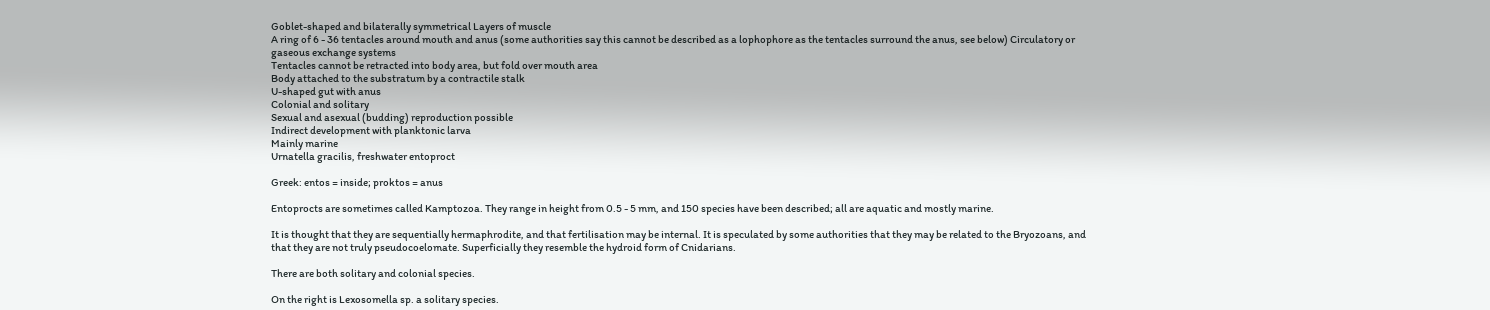Goblet-shaped and bilaterally symmetrical Layers of muscle
A ring of 6 - 36 tentacles around mouth and anus (some authorities say this cannot be described as a lophophore as the tentacles surround the anus, see below) Circulatory or gaseous exchange systems
Tentacles cannot be retracted into body area, but fold over mouth area
Body attached to the substratum by a contractile stalk
U-shaped gut with anus
Colonial and solitary
Sexual and asexual (budding) reproduction possible
Indirect development with planktonic larva
Mainly marine
Urnatella gracilis, freshwater entoproct

Greek: entos = inside; proktos = anus

Entoprocts are sometimes called Kamptozoa. They range in height from 0.5 - 5 mm, and 150 species have been described; all are aquatic and mostly marine.

It is thought that they are sequentially hermaphrodite, and that fertilisation may be internal. It is speculated by some authorities that they may be related to the Bryozoans, and that they are not truly pseudocoelomate. Superficially they resemble the hydroid form of Cnidarians.

There are both solitary and colonial species.

On the right is Lexosomella sp. a solitary species.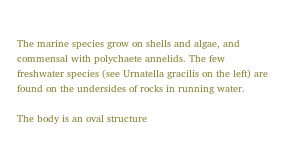The marine species grow on shells and algae, and commensal with polychaete annelids. The few freshwater species (see Urnatella gracilis on the left) are found on the undersides of rocks in running water.

The body is an oval structure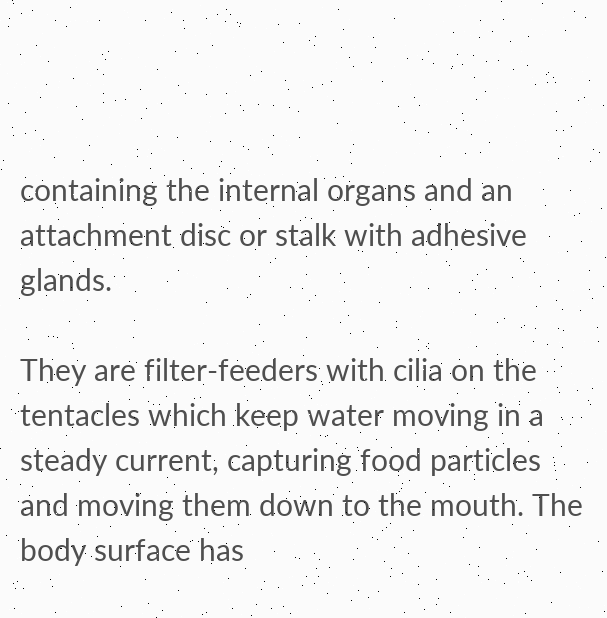containing the internal organs and an attachment disc or stalk with adhesive glands.

They are filter-feeders with cilia on the tentacles which keep water moving in a steady current, capturing food particles and moving them down to the mouth. The body surface has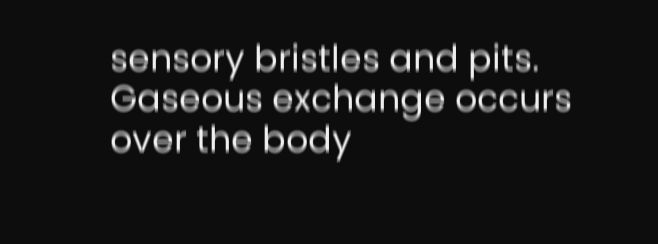sensory bristles and pits. Gaseous exchange occurs over the body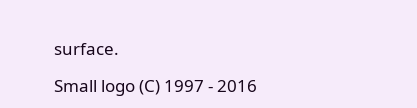surface.

Small logo (C) 1997 - 2016